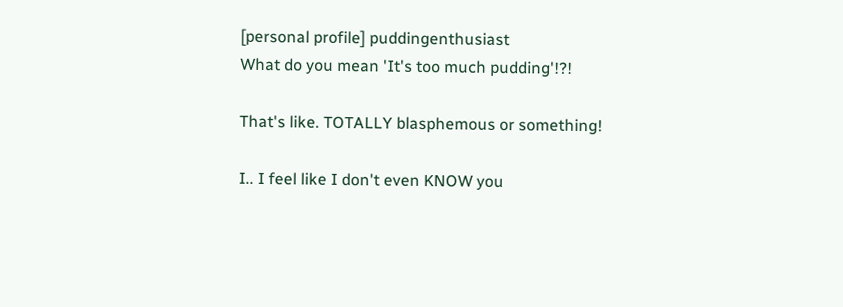[personal profile] puddingenthusiast
What do you mean 'It's too much pudding'!?!

That's like. TOTALLY blasphemous or something!

I.. I feel like I don't even KNOW you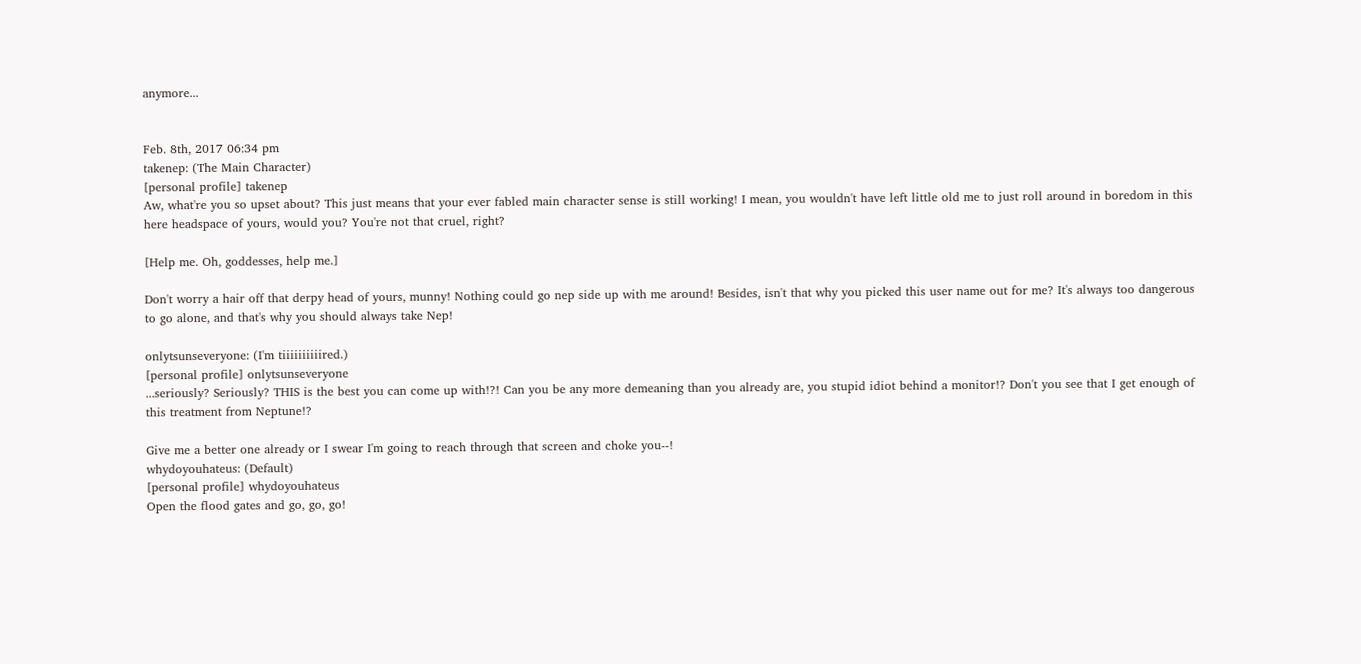anymore...


Feb. 8th, 2017 06:34 pm
takenep: (The Main Character)
[personal profile] takenep
Aw, what're you so upset about? This just means that your ever fabled main character sense is still working! I mean, you wouldn't have left little old me to just roll around in boredom in this here headspace of yours, would you? You're not that cruel, right?

[Help me. Oh, goddesses, help me.]

Don't worry a hair off that derpy head of yours, munny! Nothing could go nep side up with me around! Besides, isn't that why you picked this user name out for me? It's always too dangerous to go alone, and that's why you should always take Nep!

onlytsunseveryone: (I'm tiiiiiiiiiired.)
[personal profile] onlytsunseveryone
...seriously? Seriously? THIS is the best you can come up with!?! Can you be any more demeaning than you already are, you stupid idiot behind a monitor!? Don't you see that I get enough of this treatment from Neptune!?

Give me a better one already or I swear I'm going to reach through that screen and choke you--!
whydoyouhateus: (Default)
[personal profile] whydoyouhateus
Open the flood gates and go, go, go!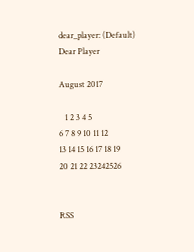dear_player: (Default)
Dear Player

August 2017

   1 2 3 4 5
6 7 8 9 10 11 12
13 14 15 16 17 18 19
20 21 22 23242526


RSS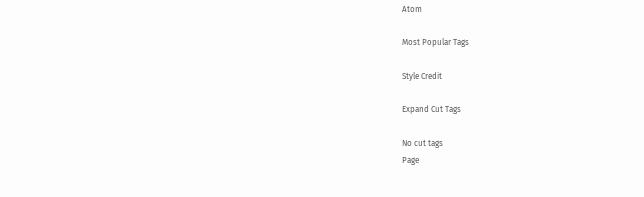Atom

Most Popular Tags

Style Credit

Expand Cut Tags

No cut tags
Page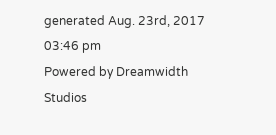generated Aug. 23rd, 2017 03:46 pm
Powered by Dreamwidth Studios